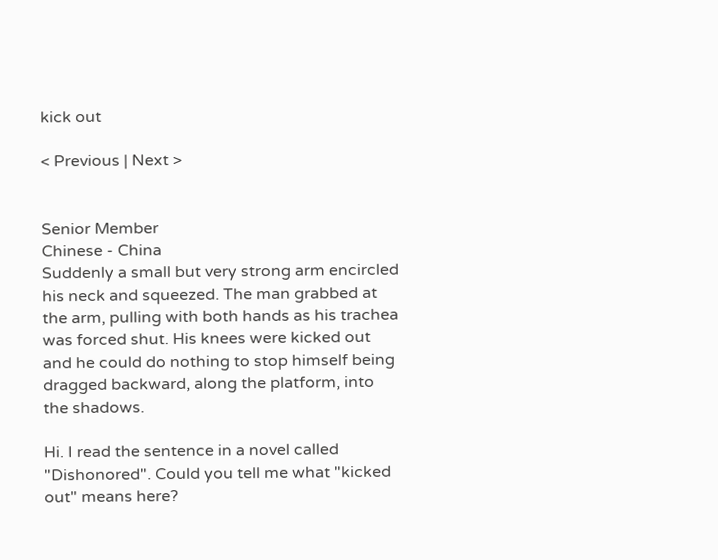kick out

< Previous | Next >


Senior Member
Chinese - China
Suddenly a small but very strong arm encircled his neck and squeezed. The man grabbed at the arm, pulling with both hands as his trachea was forced shut. His knees were kicked out and he could do nothing to stop himself being dragged backward, along the platform, into the shadows.

Hi. I read the sentence in a novel called "Dishonored". Could you tell me what "kicked out" means here?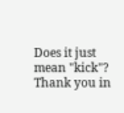Does it just mean "kick"?
Thank you in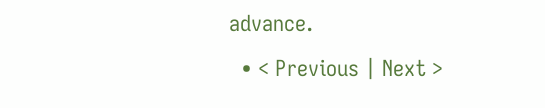advance.
  • < Previous | Next >